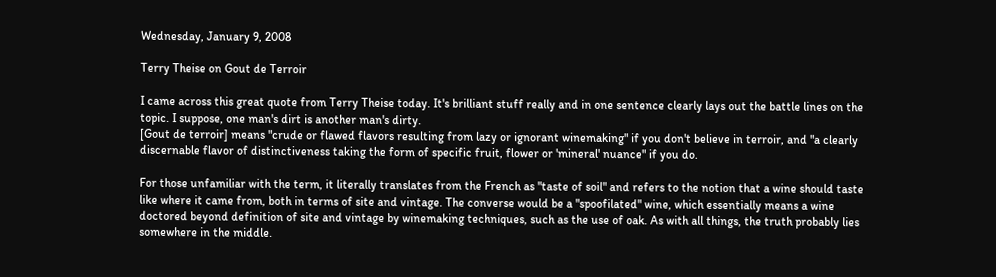Wednesday, January 9, 2008

Terry Theise on Gout de Terroir

I came across this great quote from Terry Theise today. It's brilliant stuff really and in one sentence clearly lays out the battle lines on the topic. I suppose, one man's dirt is another man's dirty.
[Gout de terroir] means "crude or flawed flavors resulting from lazy or ignorant winemaking" if you don't believe in terroir, and "a clearly discernable flavor of distinctiveness taking the form of specific fruit, flower or 'mineral' nuance" if you do.

For those unfamiliar with the term, it literally translates from the French as "taste of soil" and refers to the notion that a wine should taste like where it came from, both in terms of site and vintage. The converse would be a "spoofilated" wine, which essentially means a wine doctored beyond definition of site and vintage by winemaking techniques, such as the use of oak. As with all things, the truth probably lies somewhere in the middle.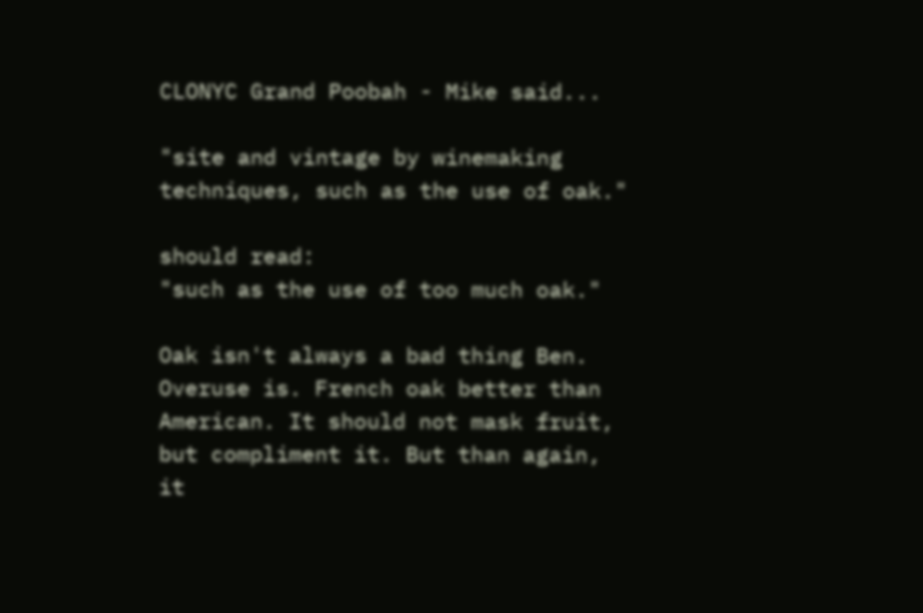CLONYC Grand Poobah - Mike said...

"site and vintage by winemaking techniques, such as the use of oak."

should read:
"such as the use of too much oak."

Oak isn't always a bad thing Ben. Overuse is. French oak better than American. It should not mask fruit, but compliment it. But than again, it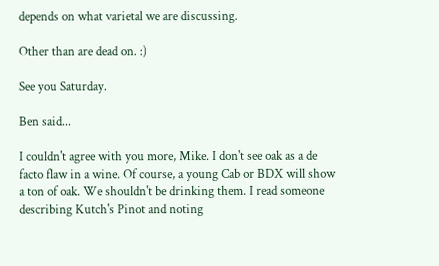depends on what varietal we are discussing.

Other than are dead on. :)

See you Saturday.

Ben said...

I couldn't agree with you more, Mike. I don't see oak as a de facto flaw in a wine. Of course, a young Cab or BDX will show a ton of oak. We shouldn't be drinking them. I read someone describing Kutch's Pinot and noting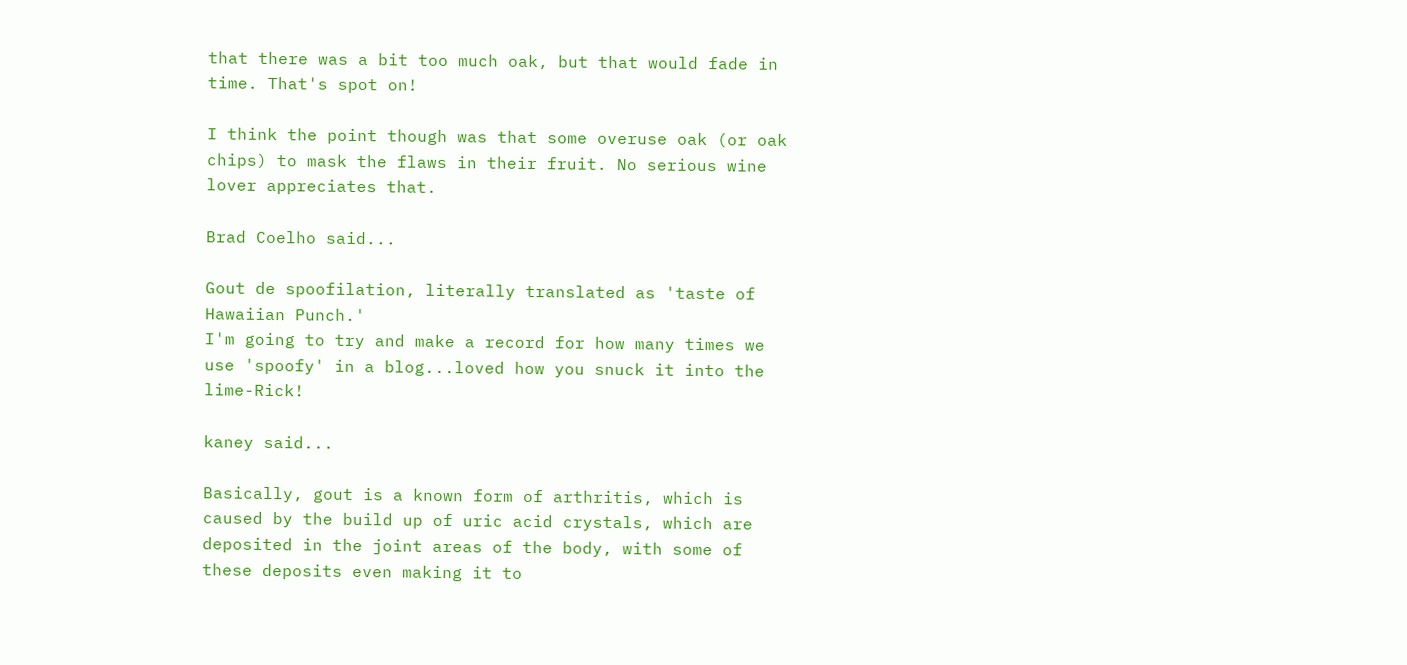that there was a bit too much oak, but that would fade in time. That's spot on!

I think the point though was that some overuse oak (or oak chips) to mask the flaws in their fruit. No serious wine lover appreciates that.

Brad Coelho said...

Gout de spoofilation, literally translated as 'taste of Hawaiian Punch.'
I'm going to try and make a record for how many times we use 'spoofy' in a blog...loved how you snuck it into the lime-Rick!

kaney said...

Basically, gout is a known form of arthritis, which is caused by the build up of uric acid crystals, which are deposited in the joint areas of the body, with some of these deposits even making it to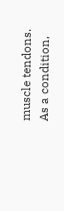muscle tendons. As a condition,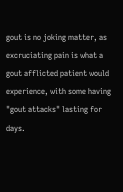gout is no joking matter, as excruciating pain is what a gout afflicted patient would experience, with some having "gout attacks" lasting for days.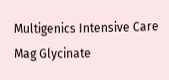Multigenics Intensive Care Mag Glycinate